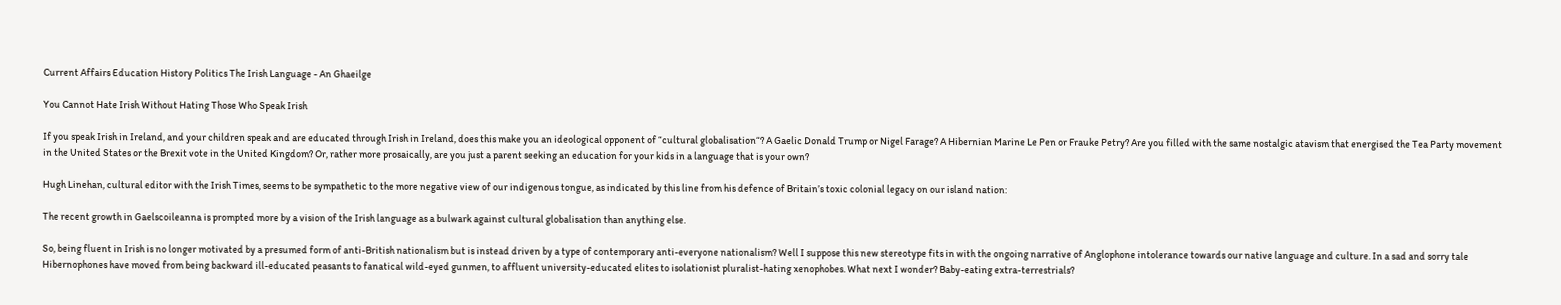Current Affairs Education History Politics The Irish Language - An Ghaeilge

You Cannot Hate Irish Without Hating Those Who Speak Irish

If you speak Irish in Ireland, and your children speak and are educated through Irish in Ireland, does this make you an ideological opponent of “cultural globalisation“? A Gaelic Donald Trump or Nigel Farage? A Hibernian Marine Le Pen or Frauke Petry? Are you filled with the same nostalgic atavism that energised the Tea Party movement in the United States or the Brexit vote in the United Kingdom? Or, rather more prosaically, are you just a parent seeking an education for your kids in a language that is your own?

Hugh Linehan, cultural editor with the Irish Times, seems to be sympathetic to the more negative view of our indigenous tongue, as indicated by this line from his defence of Britain’s toxic colonial legacy on our island nation:

The recent growth in Gaelscoileanna is prompted more by a vision of the Irish language as a bulwark against cultural globalisation than anything else.

So, being fluent in Irish is no longer motivated by a presumed form of anti-British nationalism but is instead driven by a type of contemporary anti-everyone nationalism? Well I suppose this new stereotype fits in with the ongoing narrative of Anglophone intolerance towards our native language and culture. In a sad and sorry tale Hibernophones have moved from being backward ill-educated peasants to fanatical wild-eyed gunmen, to affluent university-educated elites to isolationist pluralist-hating xenophobes. What next I wonder? Baby-eating extra-terrestrials?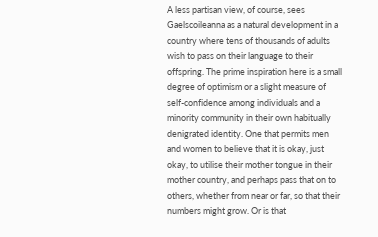A less partisan view, of course, sees Gaelscoileanna as a natural development in a country where tens of thousands of adults wish to pass on their language to their offspring. The prime inspiration here is a small degree of optimism or a slight measure of self-confidence among individuals and a minority community in their own habitually denigrated identity. One that permits men and women to believe that it is okay, just okay, to utilise their mother tongue in their mother country, and perhaps pass that on to others, whether from near or far, so that their numbers might grow. Or is that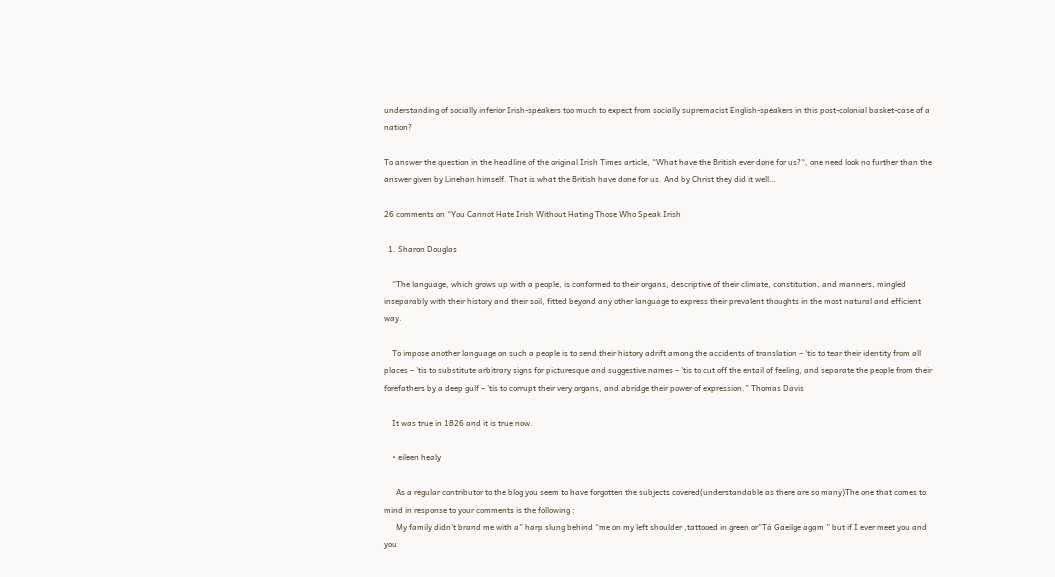understanding of socially inferior Irish-speakers too much to expect from socially supremacist English-speakers in this post-colonial basket-case of a nation?

To answer the question in the headline of the original Irish Times article, “What have the British ever done for us?“, one need look no further than the answer given by Linehan himself. That is what the British have done for us. And by Christ they did it well…

26 comments on “You Cannot Hate Irish Without Hating Those Who Speak Irish

  1. Sharon Douglas

    “The language, which grows up with a people, is conformed to their organs, descriptive of their climate, constitution, and manners, mingled inseparably with their history and their soil, fitted beyond any other language to express their prevalent thoughts in the most natural and efficient way.

    To impose another language on such a people is to send their history adrift among the accidents of translation – ’tis to tear their identity from all places – ’tis to substitute arbitrary signs for picturesque and suggestive names – ’tis to cut off the entail of feeling, and separate the people from their forefathers by a deep gulf – ’tis to corrupt their very organs, and abridge their power of expression.” Thomas Davis

    It was true in 1826 and it is true now.

    • eileen healy

      As a regular contributor to the blog you seem to have forgotten the subjects covered(understandable as there are so many)The one that comes to mind in response to your comments is the following :
      My family didn’t brand me with a” harp slung behind “me on my left shoulder ,tattooed in green or”Tá Gaeilge agam ” but if I ever meet you and you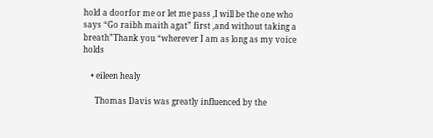hold a doorfor me or let me pass ,I will be the one who says “Go raibh maith agat” first ,and without taking a breath”Thank you “wherever I am as long as my voice holds

    • eileen healy

      Thomas Davis was greatly influenced by the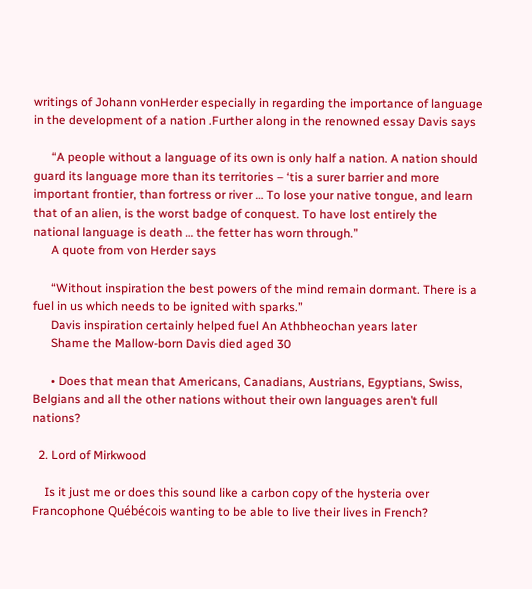writings of Johann vonHerder especially in regarding the importance of language in the development of a nation .Further along in the renowned essay Davis says

      “A people without a language of its own is only half a nation. A nation should guard its language more than its territories – ‘tis a surer barrier and more important frontier, than fortress or river … To lose your native tongue, and learn that of an alien, is the worst badge of conquest. To have lost entirely the national language is death … the fetter has worn through.”
      A quote from von Herder says

      “Without inspiration the best powers of the mind remain dormant. There is a fuel in us which needs to be ignited with sparks.”
      Davis inspiration certainly helped fuel An Athbheochan years later
      Shame the Mallow-born Davis died aged 30

      • Does that mean that Americans, Canadians, Austrians, Egyptians, Swiss, Belgians and all the other nations without their own languages aren’t full nations?

  2. Lord of Mirkwood

    Is it just me or does this sound like a carbon copy of the hysteria over Francophone Québécois wanting to be able to live their lives in French?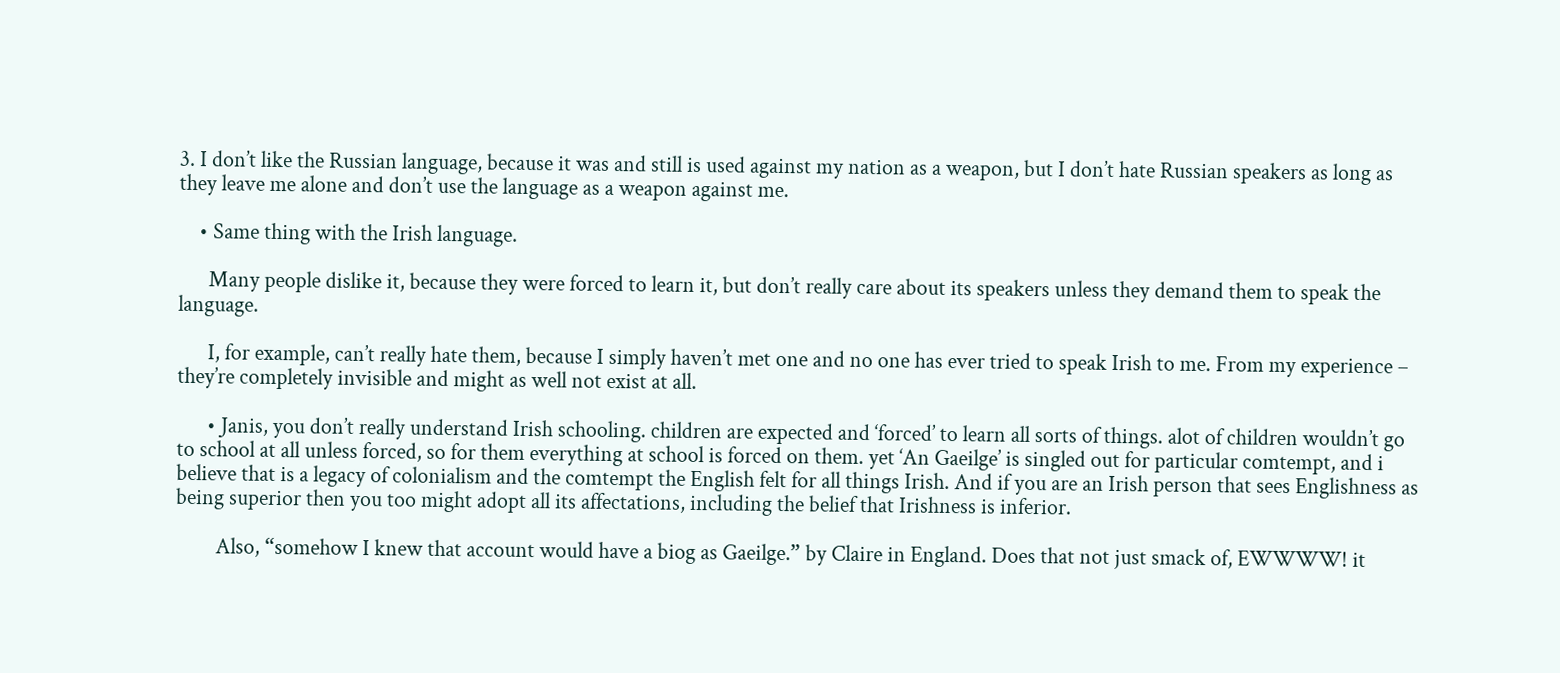3. I don’t like the Russian language, because it was and still is used against my nation as a weapon, but I don’t hate Russian speakers as long as they leave me alone and don’t use the language as a weapon against me.

    • Same thing with the Irish language.

      Many people dislike it, because they were forced to learn it, but don’t really care about its speakers unless they demand them to speak the language.

      I, for example, can’t really hate them, because I simply haven’t met one and no one has ever tried to speak Irish to me. From my experience – they’re completely invisible and might as well not exist at all.

      • Janis, you don’t really understand Irish schooling. children are expected and ‘forced’ to learn all sorts of things. alot of children wouldn’t go to school at all unless forced, so for them everything at school is forced on them. yet ‘An Gaeilge’ is singled out for particular comtempt, and i believe that is a legacy of colonialism and the comtempt the English felt for all things Irish. And if you are an Irish person that sees Englishness as being superior then you too might adopt all its affectations, including the belief that Irishness is inferior.

        Also, “somehow I knew that account would have a biog as Gaeilge.” by Claire in England. Does that not just smack of, EWWWW! it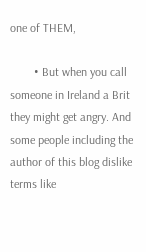one of THEM,

        • But when you call someone in Ireland a Brit they might get angry. And some people including the author of this blog dislike terms like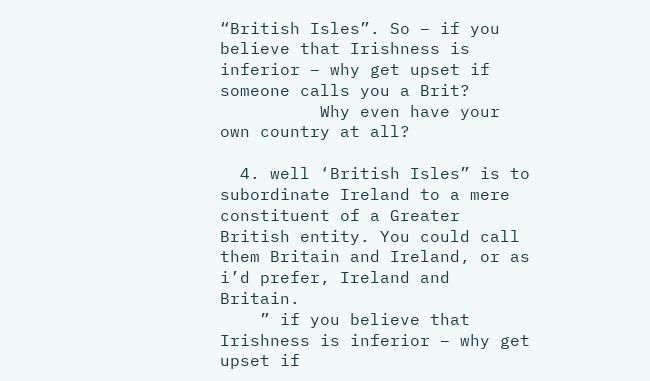“British Isles”. So – if you believe that Irishness is inferior – why get upset if someone calls you a Brit?
          Why even have your own country at all?

  4. well ‘British Isles” is to subordinate Ireland to a mere constituent of a Greater British entity. You could call them Britain and Ireland, or as i’d prefer, Ireland and Britain.
    ” if you believe that Irishness is inferior – why get upset if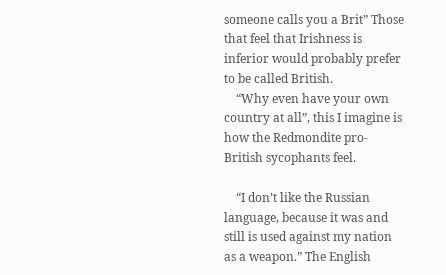someone calls you a Brit” Those that feel that Irishness is inferior would probably prefer to be called British.
    “Why even have your own country at all”, this I imagine is how the Redmondite pro-British sycophants feel.

    “I don’t like the Russian language, because it was and still is used against my nation as a weapon.” The English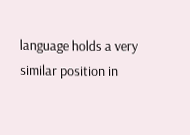language holds a very similar position in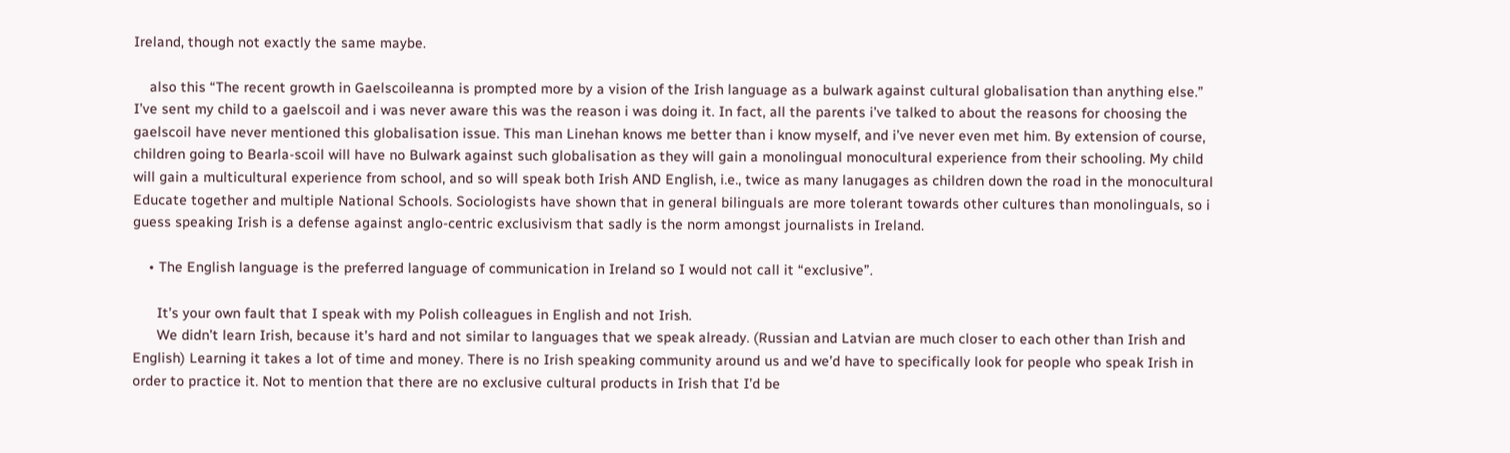Ireland, though not exactly the same maybe.

    also this “The recent growth in Gaelscoileanna is prompted more by a vision of the Irish language as a bulwark against cultural globalisation than anything else.” I’ve sent my child to a gaelscoil and i was never aware this was the reason i was doing it. In fact, all the parents i’ve talked to about the reasons for choosing the gaelscoil have never mentioned this globalisation issue. This man Linehan knows me better than i know myself, and i’ve never even met him. By extension of course, children going to Bearla-scoil will have no Bulwark against such globalisation as they will gain a monolingual monocultural experience from their schooling. My child will gain a multicultural experience from school, and so will speak both Irish AND English, i.e., twice as many lanugages as children down the road in the monocultural Educate together and multiple National Schools. Sociologists have shown that in general bilinguals are more tolerant towards other cultures than monolinguals, so i guess speaking Irish is a defense against anglo-centric exclusivism that sadly is the norm amongst journalists in Ireland.

    • The English language is the preferred language of communication in Ireland so I would not call it “exclusive”.

      It’s your own fault that I speak with my Polish colleagues in English and not Irish.
      We didn’t learn Irish, because it’s hard and not similar to languages that we speak already. (Russian and Latvian are much closer to each other than Irish and English) Learning it takes a lot of time and money. There is no Irish speaking community around us and we’d have to specifically look for people who speak Irish in order to practice it. Not to mention that there are no exclusive cultural products in Irish that I’d be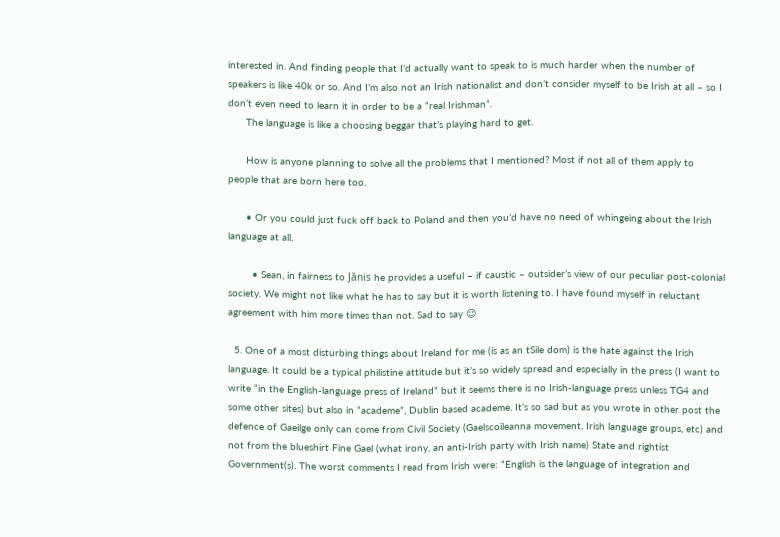interested in. And finding people that I’d actually want to speak to is much harder when the number of speakers is like 40k or so. And I’m also not an Irish nationalist and don’t consider myself to be Irish at all – so I don’t even need to learn it in order to be a “real Irishman”.
      The language is like a choosing beggar that’s playing hard to get.

      How is anyone planning to solve all the problems that I mentioned? Most if not all of them apply to people that are born here too.

      • Or you could just fuck off back to Poland and then you’d have no need of whingeing about the Irish language at all.

        • Sean, in fairness to Jānis he provides a useful – if caustic – outsider’s view of our peculiar post-colonial society. We might not like what he has to say but it is worth listening to. I have found myself in reluctant agreement with him more times than not. Sad to say 😉

  5. One of a most disturbing things about Ireland for me (is as an tSile dom) is the hate against the Irish language. It could be a typical philistine attitude but it’s so widely spread and especially in the press (I want to write “in the English-language press of Ireland” but it seems there is no Irish-language press unless TG4 and some other sites) but also in “academe”, Dublin based academe. It’s so sad but as you wrote in other post the defence of Gaeilge only can come from Civil Society (Gaelscoileanna movement, Irish language groups, etc) and not from the blueshirt Fine Gael (what irony, an anti-Irish party with Irish name) State and rightist Government(s). The worst comments I read from Irish were: “English is the language of integration and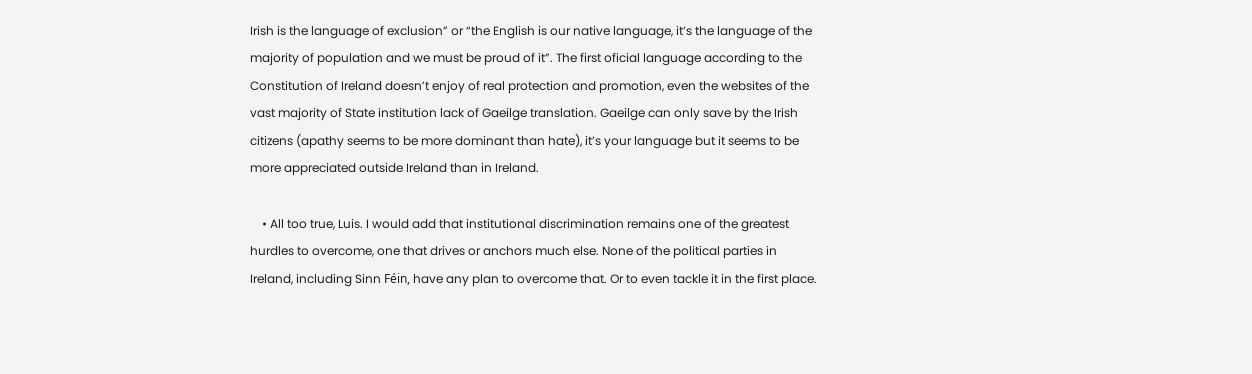Irish is the language of exclusion” or “the English is our native language, it’s the language of the majority of population and we must be proud of it”. The first oficial language according to the Constitution of Ireland doesn’t enjoy of real protection and promotion, even the websites of the vast majority of State institution lack of Gaeilge translation. Gaeilge can only save by the Irish citizens (apathy seems to be more dominant than hate), it’s your language but it seems to be more appreciated outside Ireland than in Ireland.

    • All too true, Luis. I would add that institutional discrimination remains one of the greatest hurdles to overcome, one that drives or anchors much else. None of the political parties in Ireland, including Sinn Féin, have any plan to overcome that. Or to even tackle it in the first place.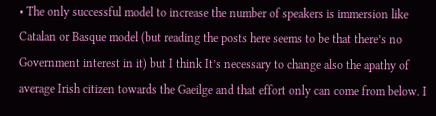• The only successful model to increase the number of speakers is immersion like Catalan or Basque model (but reading the posts here seems to be that there’s no Government interest in it) but I think It’s necessary to change also the apathy of average Irish citizen towards the Gaeilge and that effort only can come from below. I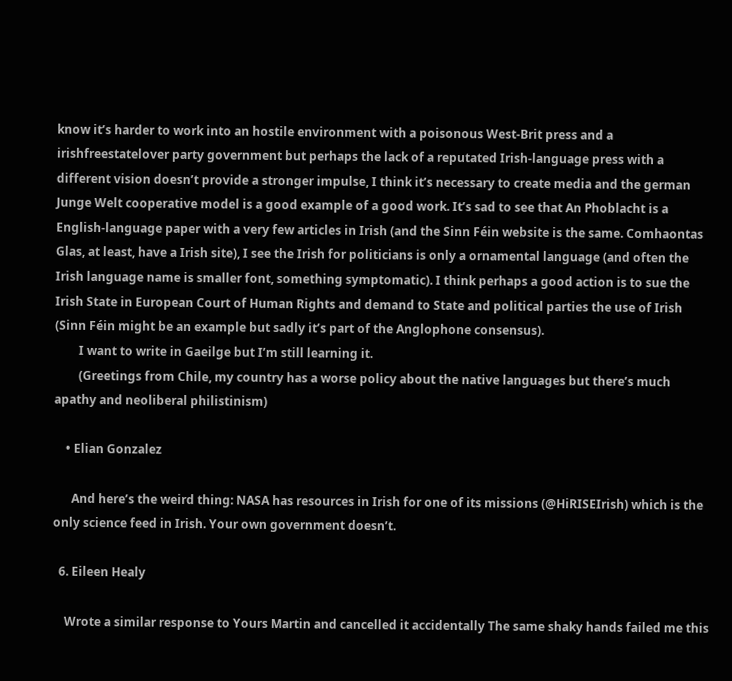know it’s harder to work into an hostile environment with a poisonous West-Brit press and a irishfreestatelover party government but perhaps the lack of a reputated Irish-language press with a different vision doesn’t provide a stronger impulse, I think it’s necessary to create media and the german Junge Welt cooperative model is a good example of a good work. It’s sad to see that An Phoblacht is a English-language paper with a very few articles in Irish (and the Sinn Féin website is the same. Comhaontas Glas, at least, have a Irish site), I see the Irish for politicians is only a ornamental language (and often the Irish language name is smaller font, something symptomatic). I think perhaps a good action is to sue the Irish State in European Court of Human Rights and demand to State and political parties the use of Irish (Sinn Féin might be an example but sadly it’s part of the Anglophone consensus).
        I want to write in Gaeilge but I’m still learning it.
        (Greetings from Chile, my country has a worse policy about the native languages but there’s much apathy and neoliberal philistinism)

    • Elian Gonzalez

      And here’s the weird thing: NASA has resources in Irish for one of its missions (@HiRISEIrish) which is the only science feed in Irish. Your own government doesn’t.

  6. Eileen Healy

    Wrote a similar response to Yours Martin and cancelled it accidentally The same shaky hands failed me this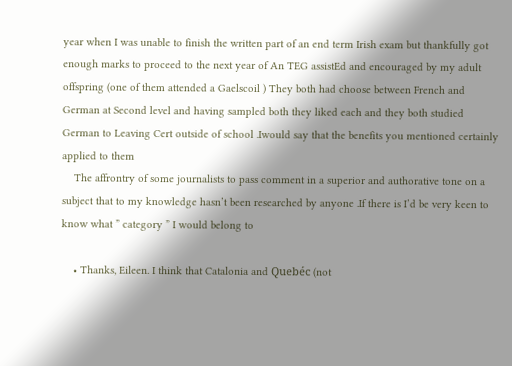year when I was unable to finish the written part of an end term Irish exam but thankfully got enough marks to proceed to the next year of An TEG assistEd and encouraged by my adult offspring (one of them attended a Gaelscoil ) They both had choose between French and German at Second level and having sampled both they liked each and they both studied German to Leaving Cert outside of school .Iwould say that the benefits you mentioned certainly applied to them
    The affrontry of some journalists to pass comment in a superior and authorative tone on a subject that to my knowledge hasn’t been researched by anyone .If there is I’d be very keen to know what ” category ” I would belong to

    • Thanks, Eileen. I think that Catalonia and Quebéc (not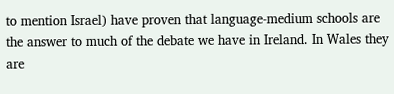to mention Israel) have proven that language-medium schools are the answer to much of the debate we have in Ireland. In Wales they are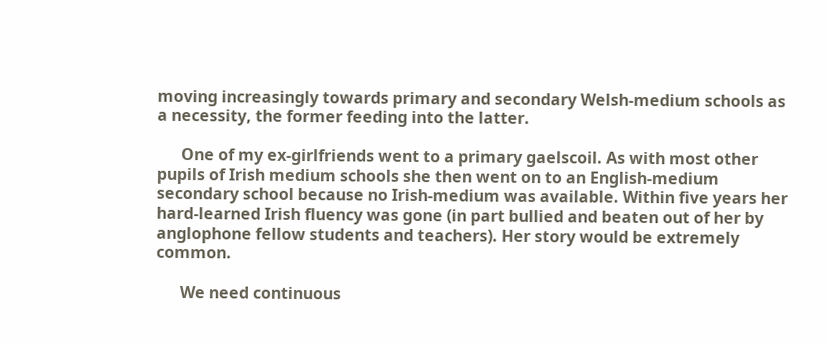moving increasingly towards primary and secondary Welsh-medium schools as a necessity, the former feeding into the latter.

      One of my ex-girlfriends went to a primary gaelscoil. As with most other pupils of Irish medium schools she then went on to an English-medium secondary school because no Irish-medium was available. Within five years her hard-learned Irish fluency was gone (in part bullied and beaten out of her by anglophone fellow students and teachers). Her story would be extremely common.

      We need continuous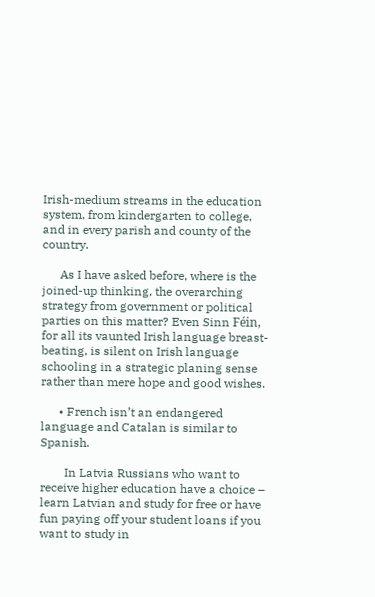Irish-medium streams in the education system, from kindergarten to college, and in every parish and county of the country.

      As I have asked before, where is the joined-up thinking, the overarching strategy from government or political parties on this matter? Even Sinn Féin, for all its vaunted Irish language breast-beating, is silent on Irish language schooling in a strategic planing sense rather than mere hope and good wishes.

      • French isn’t an endangered language and Catalan is similar to Spanish.

        In Latvia Russians who want to receive higher education have a choice – learn Latvian and study for free or have fun paying off your student loans if you want to study in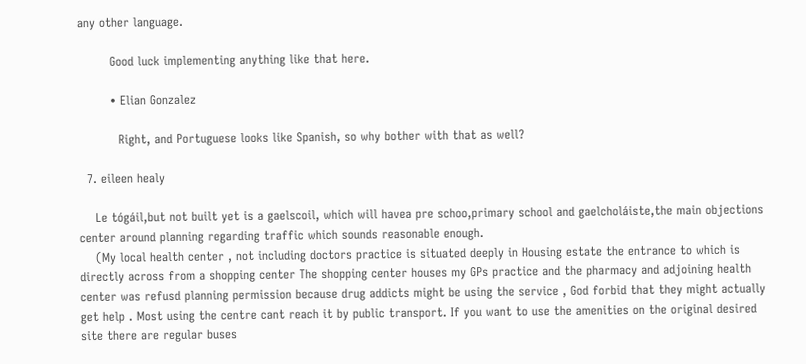any other language.

        Good luck implementing anything like that here.

        • Elian Gonzalez

          Right, and Portuguese looks like Spanish, so why bother with that as well?

  7. eileen healy

    Le tógáil,but not built yet is a gaelscoil, which will havea pre schoo,primary school and gaelcholáiste,the main objections center around planning regarding traffic which sounds reasonable enough.
    (My local health center , not including doctors practice is situated deeply in Housing estate the entrance to which is directly across from a shopping center The shopping center houses my GPs practice and the pharmacy and adjoining health center was refusd planning permission because drug addicts might be using the service , God forbid that they might actually get help . Most using the centre cant reach it by public transport. If you want to use the amenities on the original desired site there are regular buses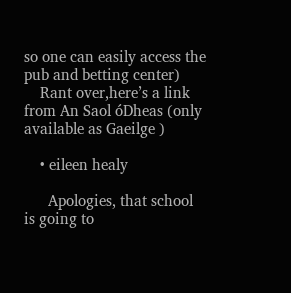so one can easily access the pub and betting center)
    Rant over,here’s a link from An Saol óDheas (only available as Gaeilge )

    • eileen healy

      Apologies, that school is going to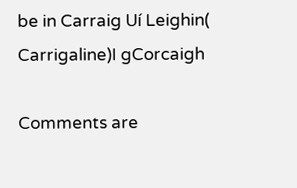be in Carraig Uí Leighin( Carrigaline)I gCorcaigh

Comments are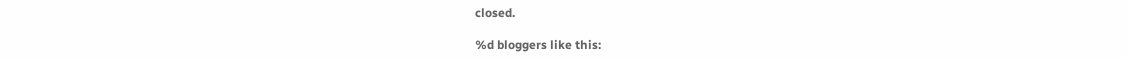closed.

%d bloggers like this: